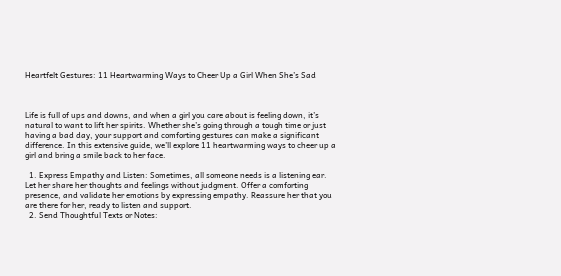Heartfelt Gestures: 11 Heartwarming Ways to Cheer Up a Girl When She’s Sad



Life is full of ups and downs, and when a girl you care about is feeling down, it’s natural to want to lift her spirits. Whether she’s going through a tough time or just having a bad day, your support and comforting gestures can make a significant difference. In this extensive guide, we’ll explore 11 heartwarming ways to cheer up a girl and bring a smile back to her face.

  1. Express Empathy and Listen: Sometimes, all someone needs is a listening ear. Let her share her thoughts and feelings without judgment. Offer a comforting presence, and validate her emotions by expressing empathy. Reassure her that you are there for her, ready to listen and support.
  2. Send Thoughtful Texts or Notes: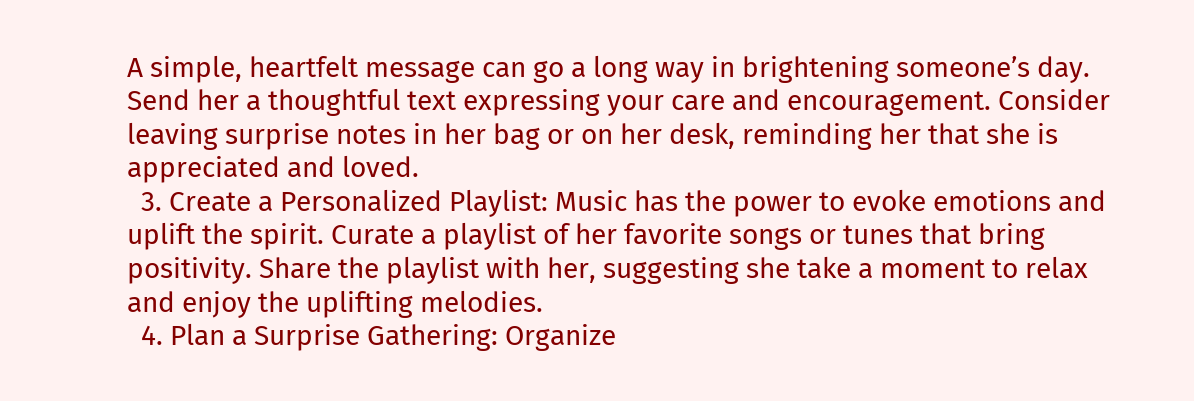A simple, heartfelt message can go a long way in brightening someone’s day. Send her a thoughtful text expressing your care and encouragement. Consider leaving surprise notes in her bag or on her desk, reminding her that she is appreciated and loved.
  3. Create a Personalized Playlist: Music has the power to evoke emotions and uplift the spirit. Curate a playlist of her favorite songs or tunes that bring positivity. Share the playlist with her, suggesting she take a moment to relax and enjoy the uplifting melodies.
  4. Plan a Surprise Gathering: Organize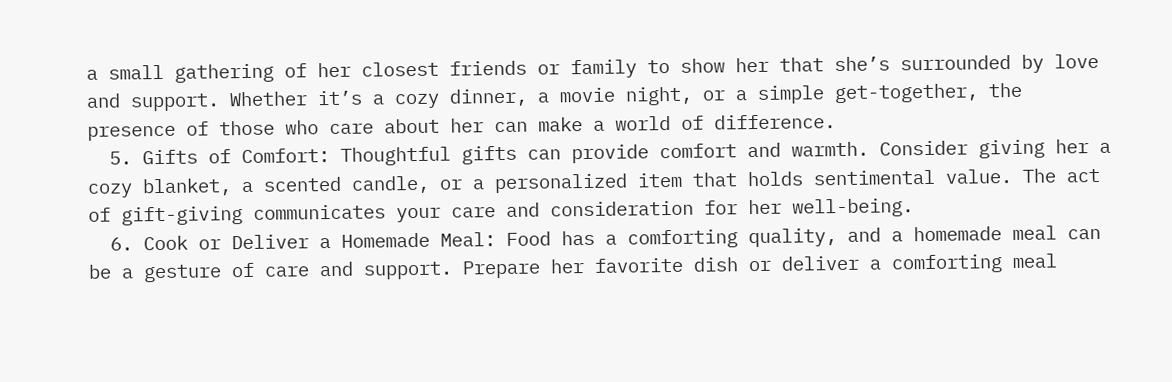a small gathering of her closest friends or family to show her that she’s surrounded by love and support. Whether it’s a cozy dinner, a movie night, or a simple get-together, the presence of those who care about her can make a world of difference.
  5. Gifts of Comfort: Thoughtful gifts can provide comfort and warmth. Consider giving her a cozy blanket, a scented candle, or a personalized item that holds sentimental value. The act of gift-giving communicates your care and consideration for her well-being.
  6. Cook or Deliver a Homemade Meal: Food has a comforting quality, and a homemade meal can be a gesture of care and support. Prepare her favorite dish or deliver a comforting meal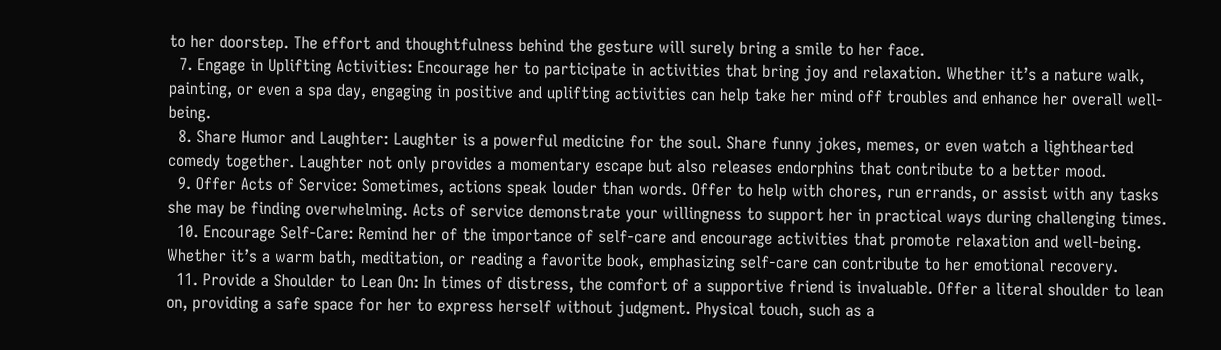to her doorstep. The effort and thoughtfulness behind the gesture will surely bring a smile to her face.
  7. Engage in Uplifting Activities: Encourage her to participate in activities that bring joy and relaxation. Whether it’s a nature walk, painting, or even a spa day, engaging in positive and uplifting activities can help take her mind off troubles and enhance her overall well-being.
  8. Share Humor and Laughter: Laughter is a powerful medicine for the soul. Share funny jokes, memes, or even watch a lighthearted comedy together. Laughter not only provides a momentary escape but also releases endorphins that contribute to a better mood.
  9. Offer Acts of Service: Sometimes, actions speak louder than words. Offer to help with chores, run errands, or assist with any tasks she may be finding overwhelming. Acts of service demonstrate your willingness to support her in practical ways during challenging times.
  10. Encourage Self-Care: Remind her of the importance of self-care and encourage activities that promote relaxation and well-being. Whether it’s a warm bath, meditation, or reading a favorite book, emphasizing self-care can contribute to her emotional recovery.
  11. Provide a Shoulder to Lean On: In times of distress, the comfort of a supportive friend is invaluable. Offer a literal shoulder to lean on, providing a safe space for her to express herself without judgment. Physical touch, such as a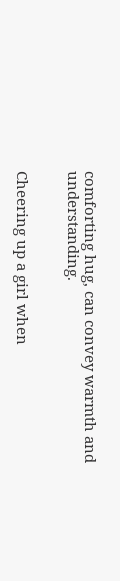comforting hug, can convey warmth and understanding.


Cheering up a girl when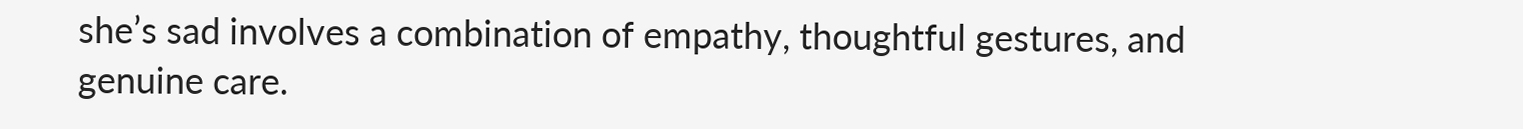she’s sad involves a combination of empathy, thoughtful gestures, and genuine care.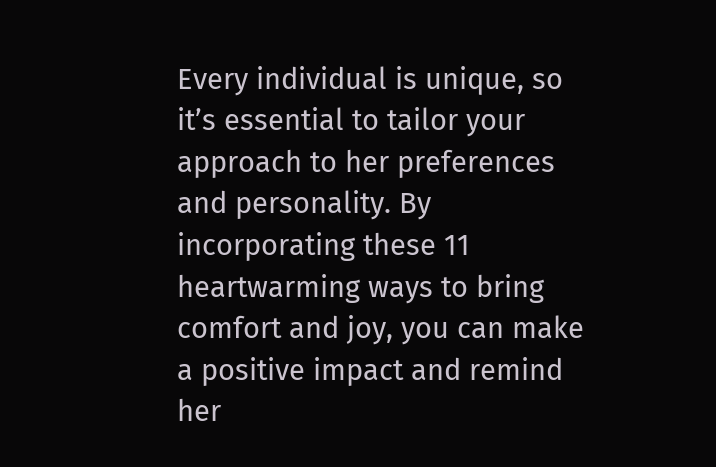Every individual is unique, so it’s essential to tailor your approach to her preferences and personality. By incorporating these 11 heartwarming ways to bring comfort and joy, you can make a positive impact and remind her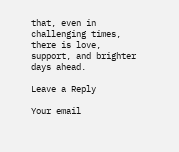that, even in challenging times, there is love, support, and brighter days ahead.

Leave a Reply

Your email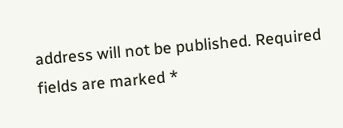address will not be published. Required fields are marked *